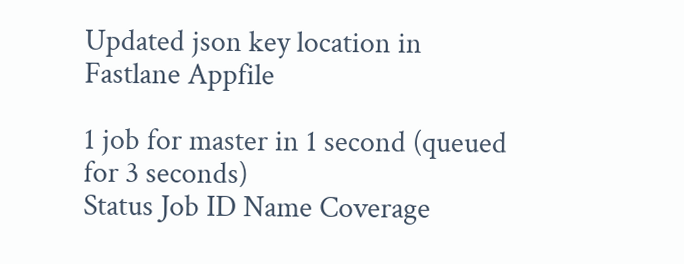Updated json key location in Fastlane Appfile

1 job for master in 1 second (queued for 3 seconds)
Status Job ID Name Coverage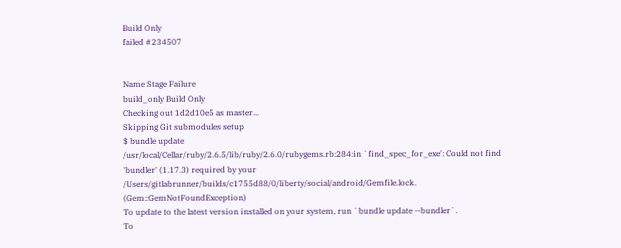Build Only
failed #234507


Name Stage Failure
build_only Build Only
Checking out 1d2d10e5 as master...
Skipping Git submodules setup
$ bundle update
/usr/local/Cellar/ruby/2.6.5/lib/ruby/2.6.0/rubygems.rb:284:in `find_spec_for_exe': Could not find 'bundler' (1.17.3) required by your /Users/gitlabrunner/builds/c1755d88/0/liberty/social/android/Gemfile.lock. (Gem::GemNotFoundException)
To update to the latest version installed on your system, run `bundle update --bundler`.
To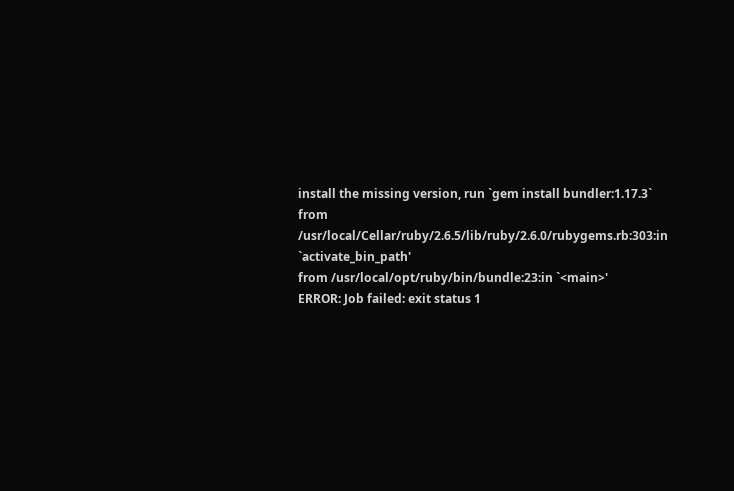install the missing version, run `gem install bundler:1.17.3`
from /usr/local/Cellar/ruby/2.6.5/lib/ruby/2.6.0/rubygems.rb:303:in `activate_bin_path'
from /usr/local/opt/ruby/bin/bundle:23:in `<main>'
ERROR: Job failed: exit status 1